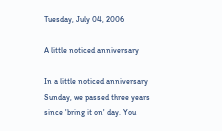Tuesday, July 04, 2006

A little noticed anniversary

In a little noticed anniversary Sunday, we passed three years since 'bring it on' day. You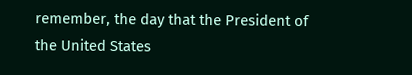remember, the day that the President of the United States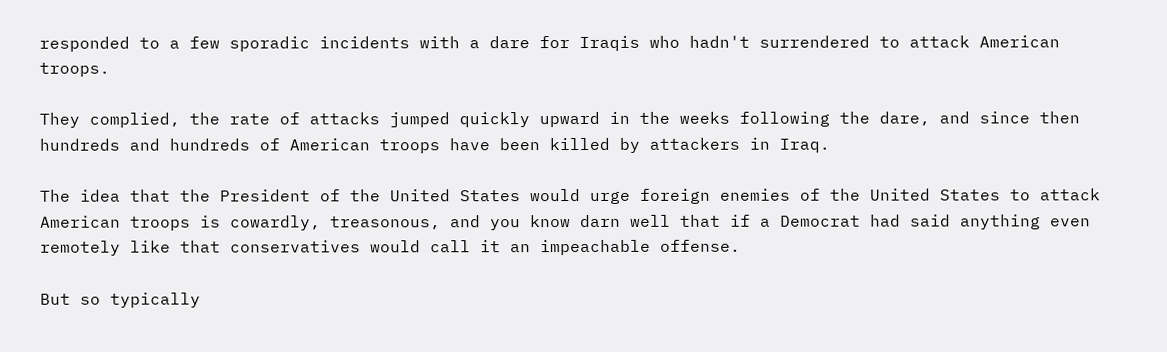responded to a few sporadic incidents with a dare for Iraqis who hadn't surrendered to attack American troops.

They complied, the rate of attacks jumped quickly upward in the weeks following the dare, and since then hundreds and hundreds of American troops have been killed by attackers in Iraq.

The idea that the President of the United States would urge foreign enemies of the United States to attack American troops is cowardly, treasonous, and you know darn well that if a Democrat had said anything even remotely like that conservatives would call it an impeachable offense.

But so typically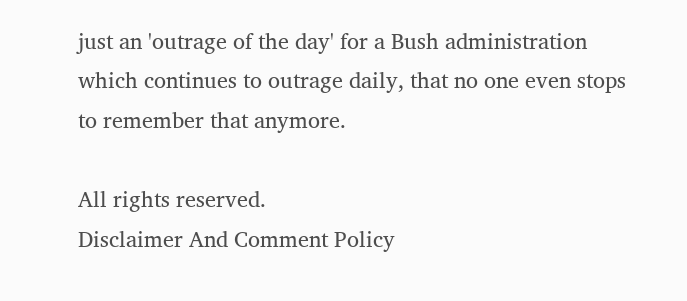just an 'outrage of the day' for a Bush administration which continues to outrage daily, that no one even stops to remember that anymore.

All rights reserved.
Disclaimer And Comment Policy